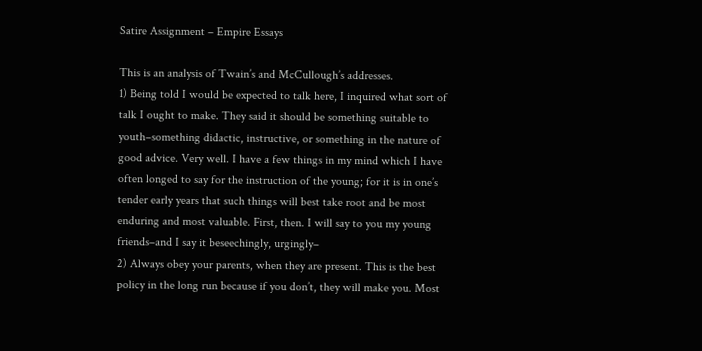Satire Assignment – Empire Essays

This is an analysis of Twain’s and McCullough’s addresses.
1) Being told I would be expected to talk here, I inquired what sort of talk I ought to make. They said it should be something suitable to youth–something didactic, instructive, or something in the nature of good advice. Very well. I have a few things in my mind which I have often longed to say for the instruction of the young; for it is in one’s tender early years that such things will best take root and be most enduring and most valuable. First, then. I will say to you my young friends–and I say it beseechingly, urgingly–
2) Always obey your parents, when they are present. This is the best policy in the long run because if you don’t, they will make you. Most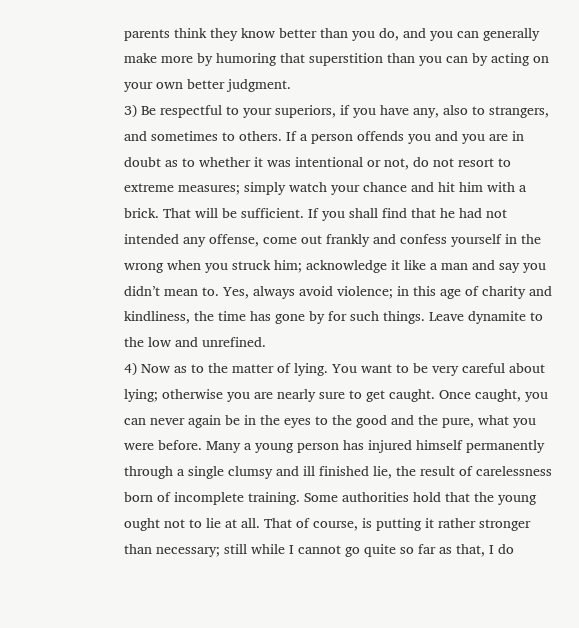parents think they know better than you do, and you can generally make more by humoring that superstition than you can by acting on your own better judgment.
3) Be respectful to your superiors, if you have any, also to strangers, and sometimes to others. If a person offends you and you are in doubt as to whether it was intentional or not, do not resort to extreme measures; simply watch your chance and hit him with a brick. That will be sufficient. If you shall find that he had not intended any offense, come out frankly and confess yourself in the wrong when you struck him; acknowledge it like a man and say you didn’t mean to. Yes, always avoid violence; in this age of charity and kindliness, the time has gone by for such things. Leave dynamite to the low and unrefined.
4) Now as to the matter of lying. You want to be very careful about lying; otherwise you are nearly sure to get caught. Once caught, you can never again be in the eyes to the good and the pure, what you were before. Many a young person has injured himself permanently through a single clumsy and ill finished lie, the result of carelessness born of incomplete training. Some authorities hold that the young ought not to lie at all. That of course, is putting it rather stronger than necessary; still while I cannot go quite so far as that, I do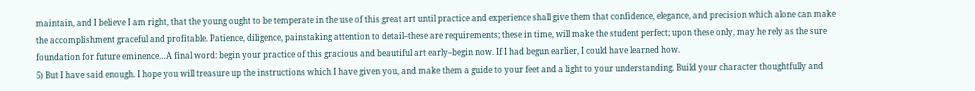maintain, and I believe I am right, that the young ought to be temperate in the use of this great art until practice and experience shall give them that confidence, elegance, and precision which alone can make the accomplishment graceful and profitable. Patience, diligence, painstaking attention to detail–these are requirements; these in time, will make the student perfect; upon these only, may he rely as the sure foundation for future eminence…A final word: begin your practice of this gracious and beautiful art early–begin now. If I had begun earlier, I could have learned how.
5) But I have said enough. I hope you will treasure up the instructions which I have given you, and make them a guide to your feet and a light to your understanding. Build your character thoughtfully and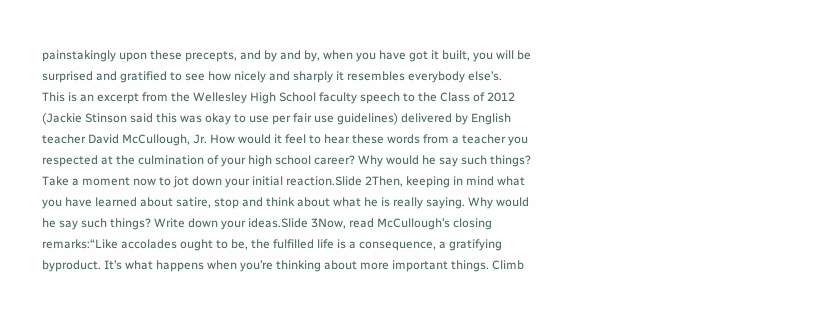painstakingly upon these precepts, and by and by, when you have got it built, you will be surprised and gratified to see how nicely and sharply it resembles everybody else’s.
This is an excerpt from the Wellesley High School faculty speech to the Class of 2012 (Jackie Stinson said this was okay to use per fair use guidelines) delivered by English teacher David McCullough, Jr. How would it feel to hear these words from a teacher you respected at the culmination of your high school career? Why would he say such things? Take a moment now to jot down your initial reaction.Slide 2Then, keeping in mind what you have learned about satire, stop and think about what he is really saying. Why would he say such things? Write down your ideas.Slide 3Now, read McCullough’s closing remarks:“Like accolades ought to be, the fulfilled life is a consequence, a gratifying byproduct. It’s what happens when you’re thinking about more important things. Climb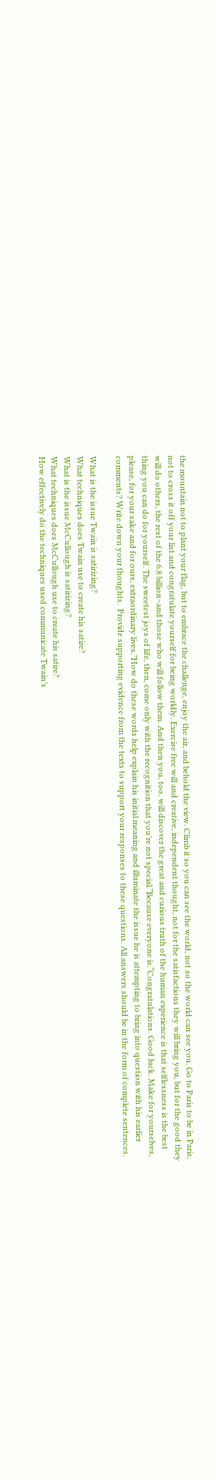the mountain not to plant your flag, but to embrace the challenge, enjoy the air, and behold the view. Climb it so you can see the world, not so the world can see you. Go to Paris to be in Paris, not to cross it off your list and congratulate yourself for being worldly. Exercise free will and creative, independent thought, not for the satisfactions they will bring you, but for the good they will do others, the rest of the 6.8 billion–and those who will follow them. And then you, too, will discover the great and curious truth of the human experience is that selflessness is the best thing you can do for yourself. The sweetest joys of life, then, come only with the recognition that you’re not special.“Because everyone is.“Congratulations. Good luck. Make for yourselves, please, for your sake and for ours, extraordinary lives.”How do these words help explain his initial meaning and illuminate the issue he is attempting to bring into question with his earlier comments? Write down your thoughts.  Provide supporting evidence from the texts to support your responses to these questions. All answers should be in the form of complete sentences.

What is the issue Twain is satirizing?
What techniques does Twain use to create his satire?
What is the issue McCullough is satirizing?
What techniques does McCullough use to create his satire?
How effectively do the techniques used communicate Twain’s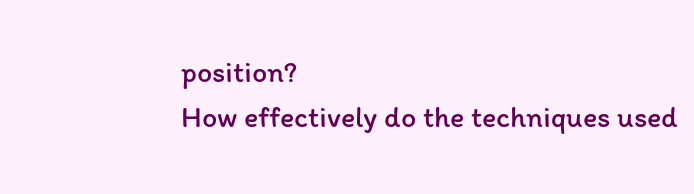position?
How effectively do the techniques used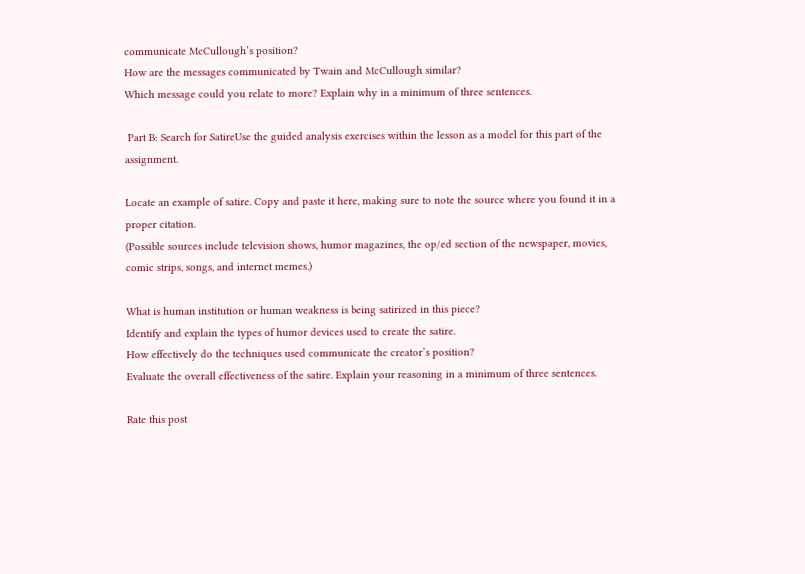communicate McCullough’s position?
How are the messages communicated by Twain and McCullough similar?
Which message could you relate to more? Explain why in a minimum of three sentences.

 Part B: Search for SatireUse the guided analysis exercises within the lesson as a model for this part of the assignment.

Locate an example of satire. Copy and paste it here, making sure to note the source where you found it in a proper citation.
(Possible sources include television shows, humor magazines, the op/ed section of the newspaper, movies, comic strips, songs, and internet memes.)

What is human institution or human weakness is being satirized in this piece?
Identify and explain the types of humor devices used to create the satire.
How effectively do the techniques used communicate the creator’s position?
Evaluate the overall effectiveness of the satire. Explain your reasoning in a minimum of three sentences.

Rate this post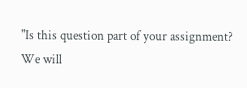"Is this question part of your assignment? We will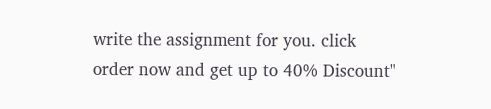write the assignment for you. click order now and get up to 40% Discount"